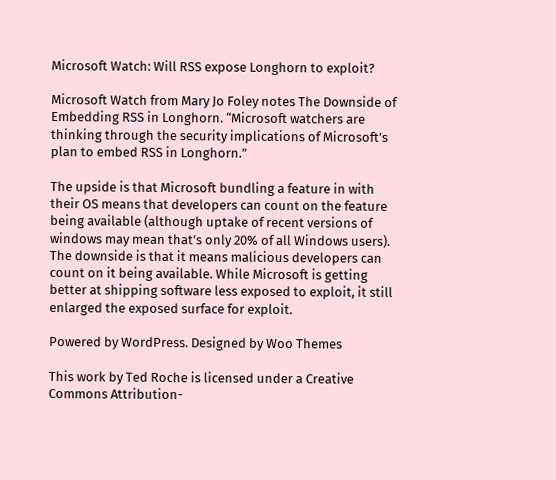Microsoft Watch: Will RSS expose Longhorn to exploit?

Microsoft Watch from Mary Jo Foley notes The Downside of Embedding RSS in Longhorn. “Microsoft watchers are thinking through the security implications of Microsoft’s plan to embed RSS in Longhorn.”

The upside is that Microsoft bundling a feature in with their OS means that developers can count on the feature being available (although uptake of recent versions of windows may mean that’s only 20% of all Windows users). The downside is that it means malicious developers can count on it being available. While Microsoft is getting better at shipping software less exposed to exploit, it still enlarged the exposed surface for exploit.

Powered by WordPress. Designed by Woo Themes

This work by Ted Roche is licensed under a Creative Commons Attribution-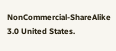NonCommercial-ShareAlike 3.0 United States.